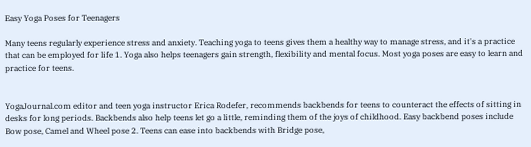Easy Yoga Poses for Teenagers

Many teens regularly experience stress and anxiety. Teaching yoga to teens gives them a healthy way to manage stress, and it's a practice that can be employed for life 1. Yoga also helps teenagers gain strength, flexibility and mental focus. Most yoga poses are easy to learn and practice for teens.


YogaJournal.com editor and teen yoga instructor Erica Rodefer, recommends backbends for teens to counteract the effects of sitting in desks for long periods. Backbends also help teens let go a little, reminding them of the joys of childhood. Easy backbend poses include Bow pose, Camel and Wheel pose 2. Teens can ease into backbends with Bridge pose,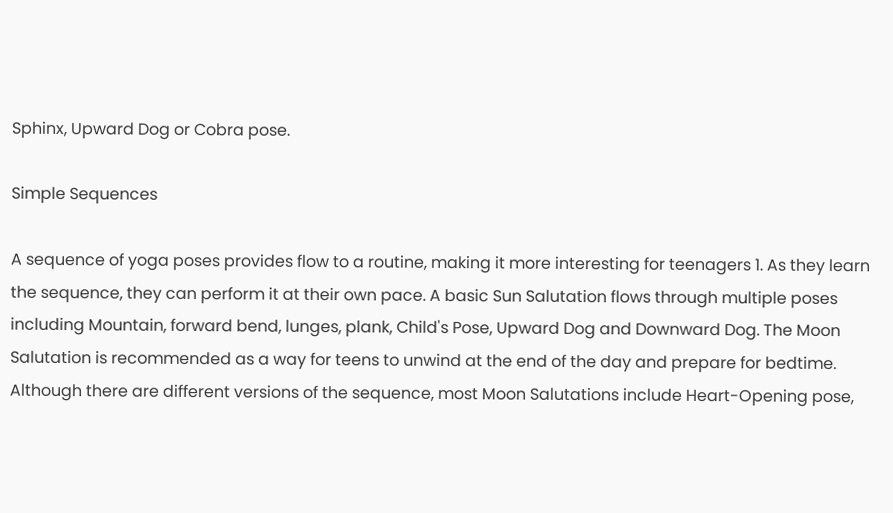Sphinx, Upward Dog or Cobra pose.

Simple Sequences

A sequence of yoga poses provides flow to a routine, making it more interesting for teenagers 1. As they learn the sequence, they can perform it at their own pace. A basic Sun Salutation flows through multiple poses including Mountain, forward bend, lunges, plank, Child's Pose, Upward Dog and Downward Dog. The Moon Salutation is recommended as a way for teens to unwind at the end of the day and prepare for bedtime. Although there are different versions of the sequence, most Moon Salutations include Heart-Opening pose,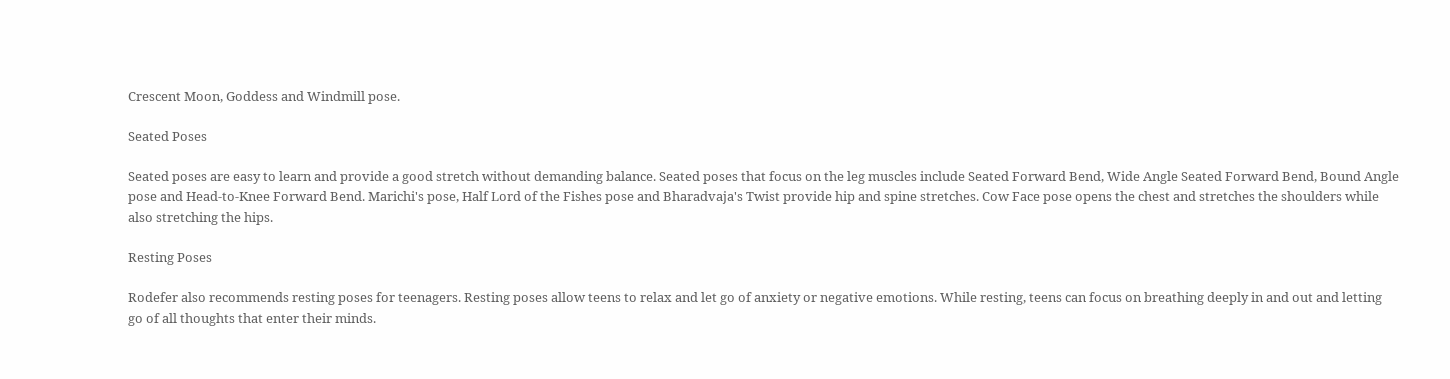Crescent Moon, Goddess and Windmill pose.

Seated Poses

Seated poses are easy to learn and provide a good stretch without demanding balance. Seated poses that focus on the leg muscles include Seated Forward Bend, Wide Angle Seated Forward Bend, Bound Angle pose and Head-to-Knee Forward Bend. Marichi's pose, Half Lord of the Fishes pose and Bharadvaja's Twist provide hip and spine stretches. Cow Face pose opens the chest and stretches the shoulders while also stretching the hips.

Resting Poses

Rodefer also recommends resting poses for teenagers. Resting poses allow teens to relax and let go of anxiety or negative emotions. While resting, teens can focus on breathing deeply in and out and letting go of all thoughts that enter their minds.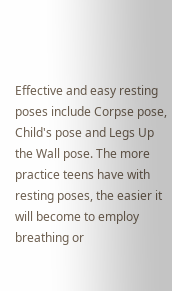Effective and easy resting poses include Corpse pose, Child's pose and Legs Up the Wall pose. The more practice teens have with resting poses, the easier it will become to employ breathing or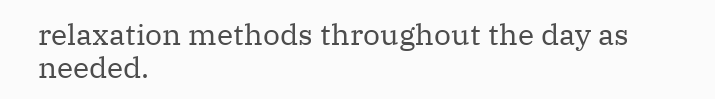relaxation methods throughout the day as needed.